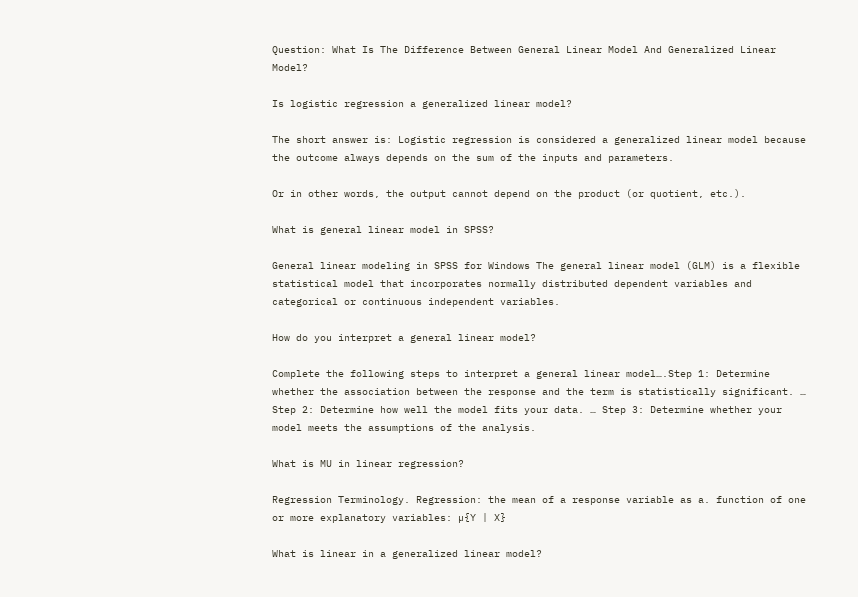Question: What Is The Difference Between General Linear Model And Generalized Linear Model?

Is logistic regression a generalized linear model?

The short answer is: Logistic regression is considered a generalized linear model because the outcome always depends on the sum of the inputs and parameters.

Or in other words, the output cannot depend on the product (or quotient, etc.).

What is general linear model in SPSS?

General linear modeling in SPSS for Windows The general linear model (GLM) is a flexible statistical model that incorporates normally distributed dependent variables and categorical or continuous independent variables.

How do you interpret a general linear model?

Complete the following steps to interpret a general linear model….Step 1: Determine whether the association between the response and the term is statistically significant. … Step 2: Determine how well the model fits your data. … Step 3: Determine whether your model meets the assumptions of the analysis.

What is MU in linear regression?

Regression Terminology. Regression: the mean of a response variable as a. function of one or more explanatory variables: µ{Y | X}

What is linear in a generalized linear model?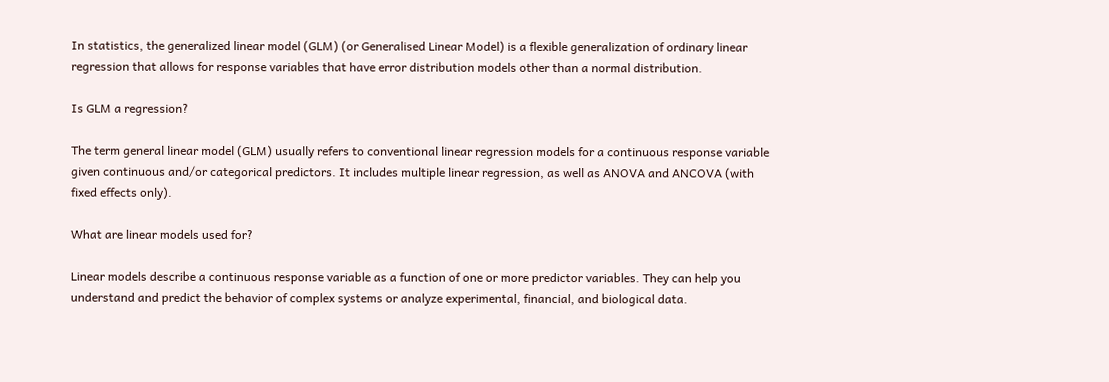In statistics, the generalized linear model (GLM) (or Generalised Linear Model) is a flexible generalization of ordinary linear regression that allows for response variables that have error distribution models other than a normal distribution.

Is GLM a regression?

The term general linear model (GLM) usually refers to conventional linear regression models for a continuous response variable given continuous and/or categorical predictors. It includes multiple linear regression, as well as ANOVA and ANCOVA (with fixed effects only).

What are linear models used for?

Linear models describe a continuous response variable as a function of one or more predictor variables. They can help you understand and predict the behavior of complex systems or analyze experimental, financial, and biological data.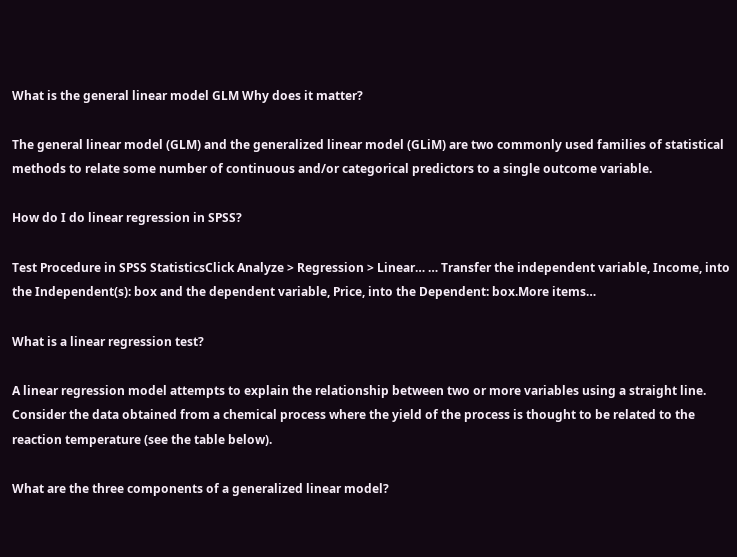What is the general linear model GLM Why does it matter?

The general linear model (GLM) and the generalized linear model (GLiM) are two commonly used families of statistical methods to relate some number of continuous and/or categorical predictors to a single outcome variable.

How do I do linear regression in SPSS?

Test Procedure in SPSS StatisticsClick Analyze > Regression > Linear… … Transfer the independent variable, Income, into the Independent(s): box and the dependent variable, Price, into the Dependent: box.More items…

What is a linear regression test?

A linear regression model attempts to explain the relationship between two or more variables using a straight line. Consider the data obtained from a chemical process where the yield of the process is thought to be related to the reaction temperature (see the table below).

What are the three components of a generalized linear model?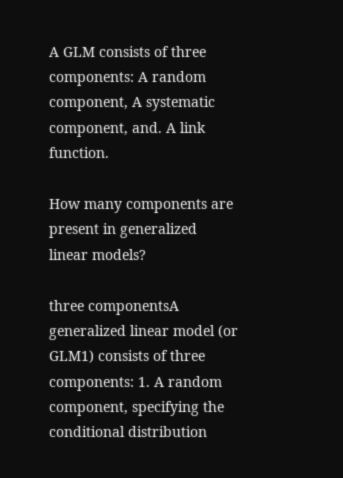A GLM consists of three components: A random component, A systematic component, and. A link function.

How many components are present in generalized linear models?

three componentsA generalized linear model (or GLM1) consists of three components: 1. A random component, specifying the conditional distribution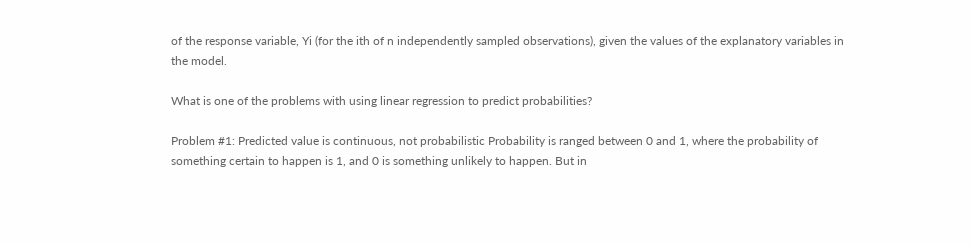of the response variable, Yi (for the ith of n independently sampled observations), given the values of the explanatory variables in the model.

What is one of the problems with using linear regression to predict probabilities?

Problem #1: Predicted value is continuous, not probabilistic Probability is ranged between 0 and 1, where the probability of something certain to happen is 1, and 0 is something unlikely to happen. But in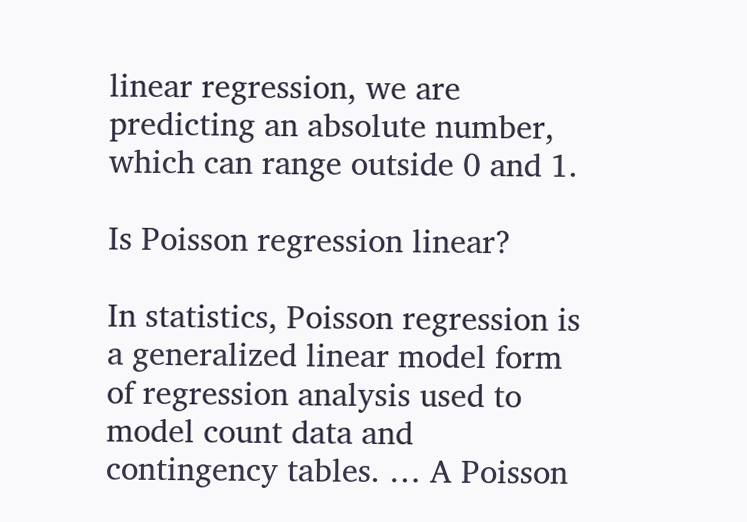linear regression, we are predicting an absolute number, which can range outside 0 and 1.

Is Poisson regression linear?

In statistics, Poisson regression is a generalized linear model form of regression analysis used to model count data and contingency tables. … A Poisson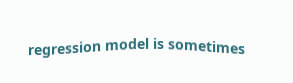regression model is sometimes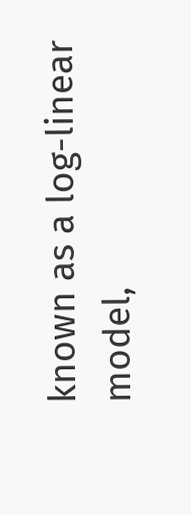known as a log-linear model,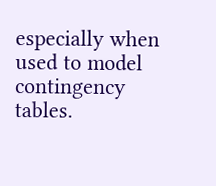especially when used to model contingency tables.